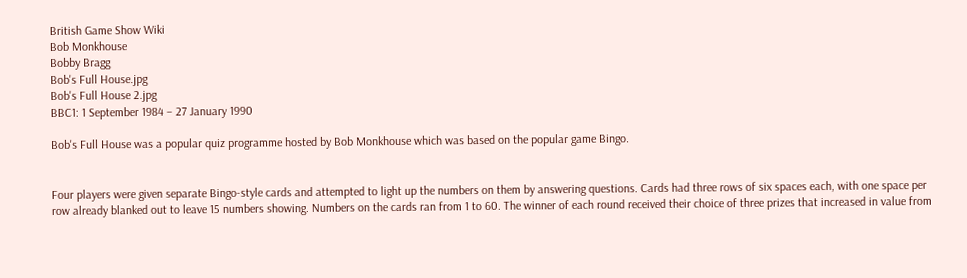British Game Show Wiki
Bob Monkhouse
Bobby Bragg
Bob's Full House.jpg
Bob's Full House 2.jpg
BBC1: 1 September 1984 – 27 January 1990

Bob's Full House was a popular quiz programme hosted by Bob Monkhouse which was based on the popular game Bingo.


Four players were given separate Bingo-style cards and attempted to light up the numbers on them by answering questions. Cards had three rows of six spaces each, with one space per row already blanked out to leave 15 numbers showing. Numbers on the cards ran from 1 to 60. The winner of each round received their choice of three prizes that increased in value from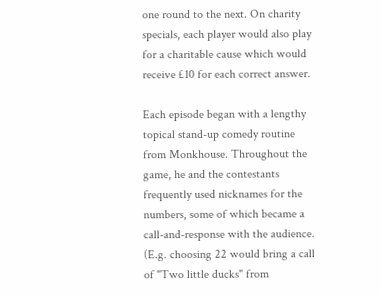one round to the next. On charity specials, each player would also play for a charitable cause which would receive £10 for each correct answer.

Each episode began with a lengthy topical stand-up comedy routine from Monkhouse. Throughout the game, he and the contestants frequently used nicknames for the numbers, some of which became a call-and-response with the audience. (E.g. choosing 22 would bring a call of "Two little ducks" from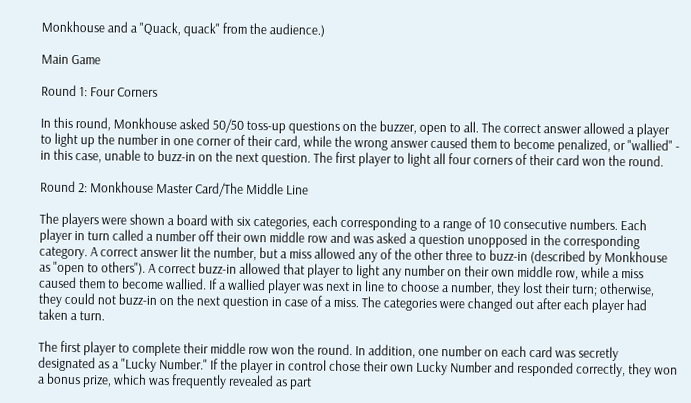Monkhouse and a "Quack, quack" from the audience.)

Main Game

Round 1: Four Corners

In this round, Monkhouse asked 50/50 toss-up questions on the buzzer, open to all. The correct answer allowed a player to light up the number in one corner of their card, while the wrong answer caused them to become penalized, or "wallied" - in this case, unable to buzz-in on the next question. The first player to light all four corners of their card won the round.

Round 2: Monkhouse Master Card/The Middle Line

The players were shown a board with six categories, each corresponding to a range of 10 consecutive numbers. Each player in turn called a number off their own middle row and was asked a question unopposed in the corresponding category. A correct answer lit the number, but a miss allowed any of the other three to buzz-in (described by Monkhouse as "open to others"). A correct buzz-in allowed that player to light any number on their own middle row, while a miss caused them to become wallied. If a wallied player was next in line to choose a number, they lost their turn; otherwise, they could not buzz-in on the next question in case of a miss. The categories were changed out after each player had taken a turn.

The first player to complete their middle row won the round. In addition, one number on each card was secretly designated as a "Lucky Number." If the player in control chose their own Lucky Number and responded correctly, they won a bonus prize, which was frequently revealed as part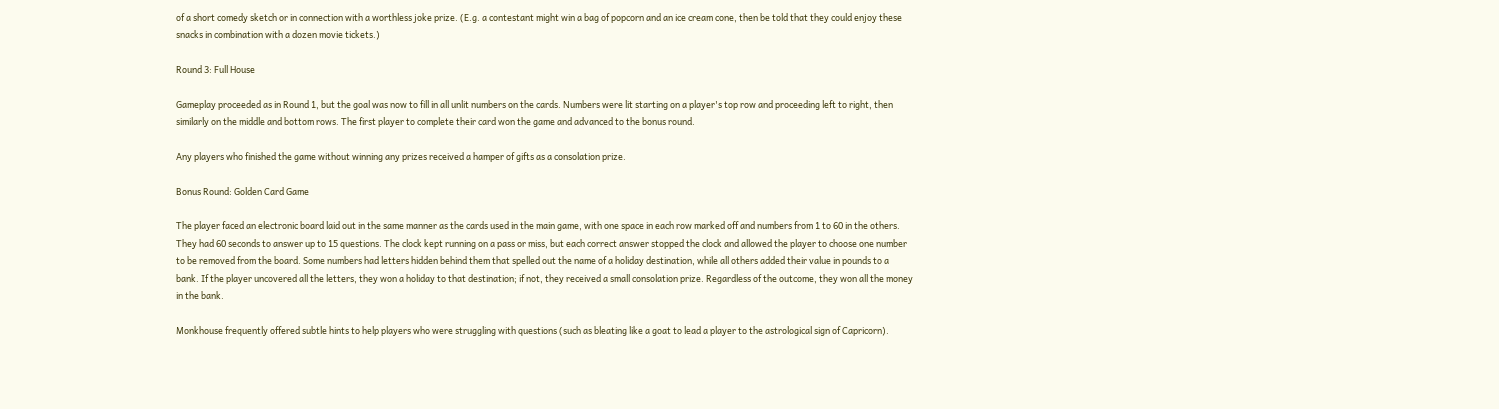of a short comedy sketch or in connection with a worthless joke prize. (E.g. a contestant might win a bag of popcorn and an ice cream cone, then be told that they could enjoy these snacks in combination with a dozen movie tickets.)

Round 3: Full House

Gameplay proceeded as in Round 1, but the goal was now to fill in all unlit numbers on the cards. Numbers were lit starting on a player's top row and proceeding left to right, then similarly on the middle and bottom rows. The first player to complete their card won the game and advanced to the bonus round.

Any players who finished the game without winning any prizes received a hamper of gifts as a consolation prize.

Bonus Round: Golden Card Game

The player faced an electronic board laid out in the same manner as the cards used in the main game, with one space in each row marked off and numbers from 1 to 60 in the others. They had 60 seconds to answer up to 15 questions. The clock kept running on a pass or miss, but each correct answer stopped the clock and allowed the player to choose one number to be removed from the board. Some numbers had letters hidden behind them that spelled out the name of a holiday destination, while all others added their value in pounds to a bank. If the player uncovered all the letters, they won a holiday to that destination; if not, they received a small consolation prize. Regardless of the outcome, they won all the money in the bank.

Monkhouse frequently offered subtle hints to help players who were struggling with questions (such as bleating like a goat to lead a player to the astrological sign of Capricorn).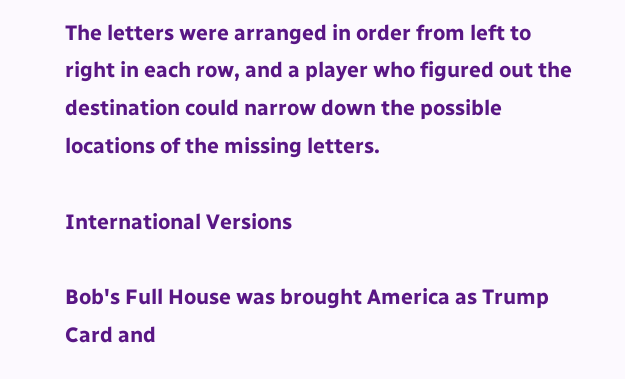The letters were arranged in order from left to right in each row, and a player who figured out the destination could narrow down the possible locations of the missing letters.

International Versions

Bob's Full House was brought America as Trump Card and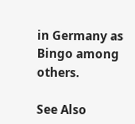in Germany as Bingo among others.

See Also